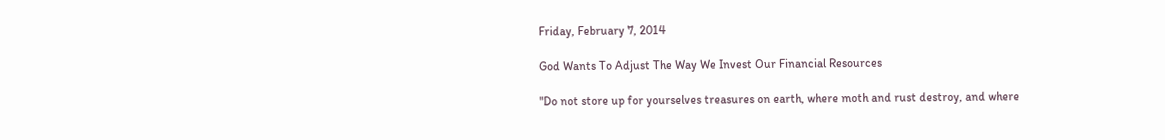Friday, February 7, 2014

God Wants To Adjust The Way We Invest Our Financial Resources

"Do not store up for yourselves treasures on earth, where moth and rust destroy, and where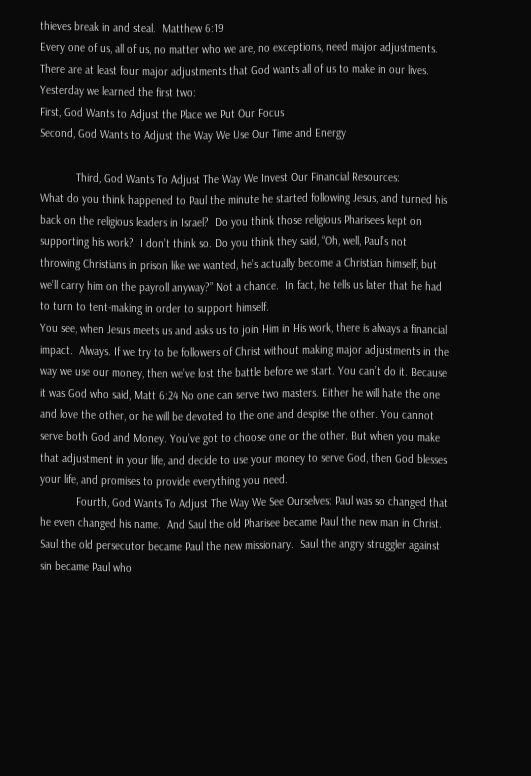thieves break in and steal.  Matthew 6:19
Every one of us, all of us, no matter who we are, no exceptions, need major adjustments.  There are at least four major adjustments that God wants all of us to make in our lives.  Yesterday we learned the first two:
First, God Wants to Adjust the Place we Put Our Focus
Second, God Wants to Adjust the Way We Use Our Time and Energy

            Third, God Wants To Adjust The Way We Invest Our Financial Resources:
What do you think happened to Paul the minute he started following Jesus, and turned his back on the religious leaders in Israel?  Do you think those religious Pharisees kept on supporting his work?  I don’t think so. Do you think they said, “Oh, well, Paul’s not throwing Christians in prison like we wanted, he’s actually become a Christian himself, but we’ll carry him on the payroll anyway?” Not a chance.  In fact, he tells us later that he had to turn to tent-making in order to support himself.
You see, when Jesus meets us and asks us to join Him in His work, there is always a financial impact.  Always. If we try to be followers of Christ without making major adjustments in the way we use our money, then we’ve lost the battle before we start. You can’t do it. Because it was God who said, Matt 6:24 No one can serve two masters. Either he will hate the one and love the other, or he will be devoted to the one and despise the other. You cannot serve both God and Money. You’ve got to choose one or the other. But when you make that adjustment in your life, and decide to use your money to serve God, then God blesses your life, and promises to provide everything you need.
            Fourth, God Wants To Adjust The Way We See Ourselves: Paul was so changed that he even changed his name.  And Saul the old Pharisee became Paul the new man in Christ.  Saul the old persecutor became Paul the new missionary.  Saul the angry struggler against sin became Paul who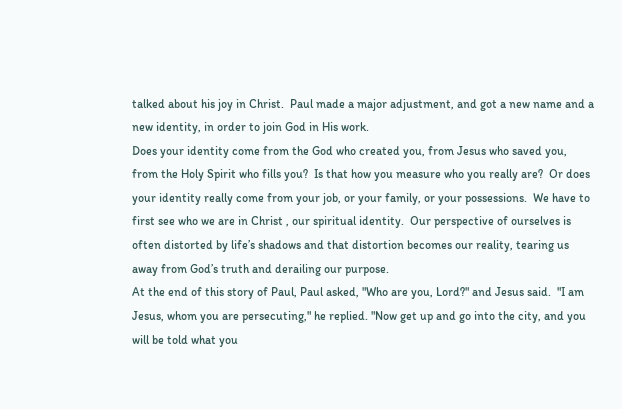talked about his joy in Christ.  Paul made a major adjustment, and got a new name and a new identity, in order to join God in His work.
Does your identity come from the God who created you, from Jesus who saved you, from the Holy Spirit who fills you?  Is that how you measure who you really are?  Or does your identity really come from your job, or your family, or your possessions.  We have to first see who we are in Christ , our spiritual identity.  Our perspective of ourselves is often distorted by life’s shadows and that distortion becomes our reality, tearing us away from God’s truth and derailing our purpose.
At the end of this story of Paul, Paul asked, "Who are you, Lord?" and Jesus said.  "I am Jesus, whom you are persecuting," he replied. "Now get up and go into the city, and you will be told what you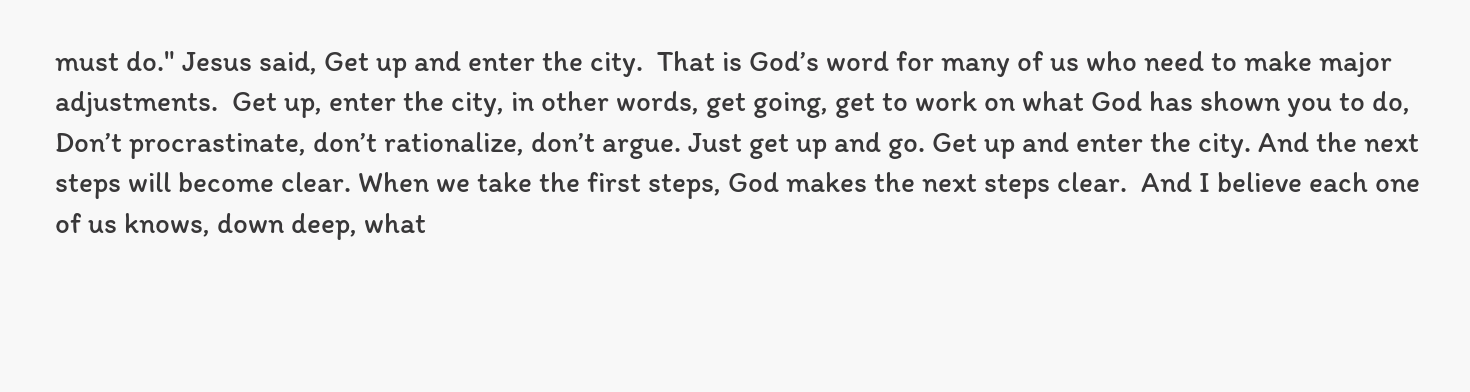must do." Jesus said, Get up and enter the city.  That is God’s word for many of us who need to make major adjustments.  Get up, enter the city, in other words, get going, get to work on what God has shown you to do, Don’t procrastinate, don’t rationalize, don’t argue. Just get up and go. Get up and enter the city. And the next steps will become clear. When we take the first steps, God makes the next steps clear.  And I believe each one of us knows, down deep, what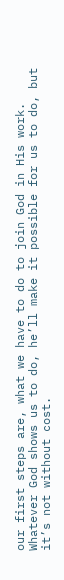our first steps are, what we have to do to join God in His work.  Whatever God shows us to do, he’ll make it possible for us to do, but it’s not without cost.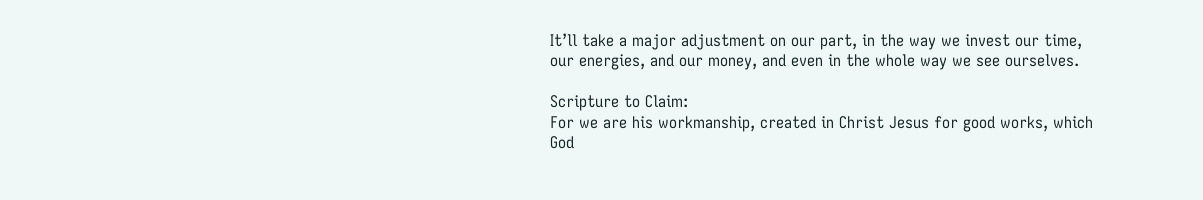It’ll take a major adjustment on our part, in the way we invest our time, our energies, and our money, and even in the whole way we see ourselves.

Scripture to Claim:
For we are his workmanship, created in Christ Jesus for good works, which God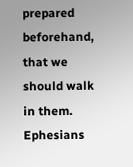prepared beforehand, that we should walk in them.  Ephesians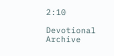2:10

Devotional Archive